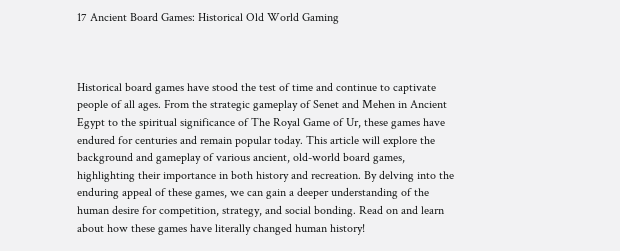17 Ancient Board Games: Historical Old World Gaming



Historical board games have stood the test of time and continue to captivate people of all ages. From the strategic gameplay of Senet and Mehen in Ancient Egypt to the spiritual significance of The Royal Game of Ur, these games have endured for centuries and remain popular today. This article will explore the background and gameplay of various ancient, old-world board games, highlighting their importance in both history and recreation. By delving into the enduring appeal of these games, we can gain a deeper understanding of the human desire for competition, strategy, and social bonding. Read on and learn about how these games have literally changed human history!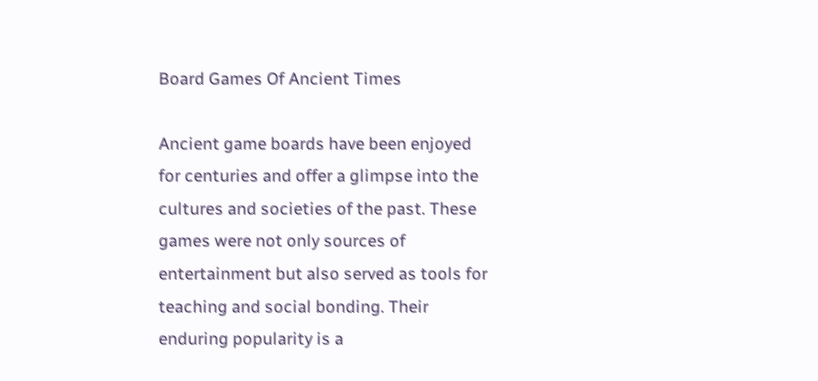Board Games Of Ancient Times

Ancient game boards have been enjoyed for centuries and offer a glimpse into the cultures and societies of the past. These games were not only sources of entertainment but also served as tools for teaching and social bonding. Their enduring popularity is a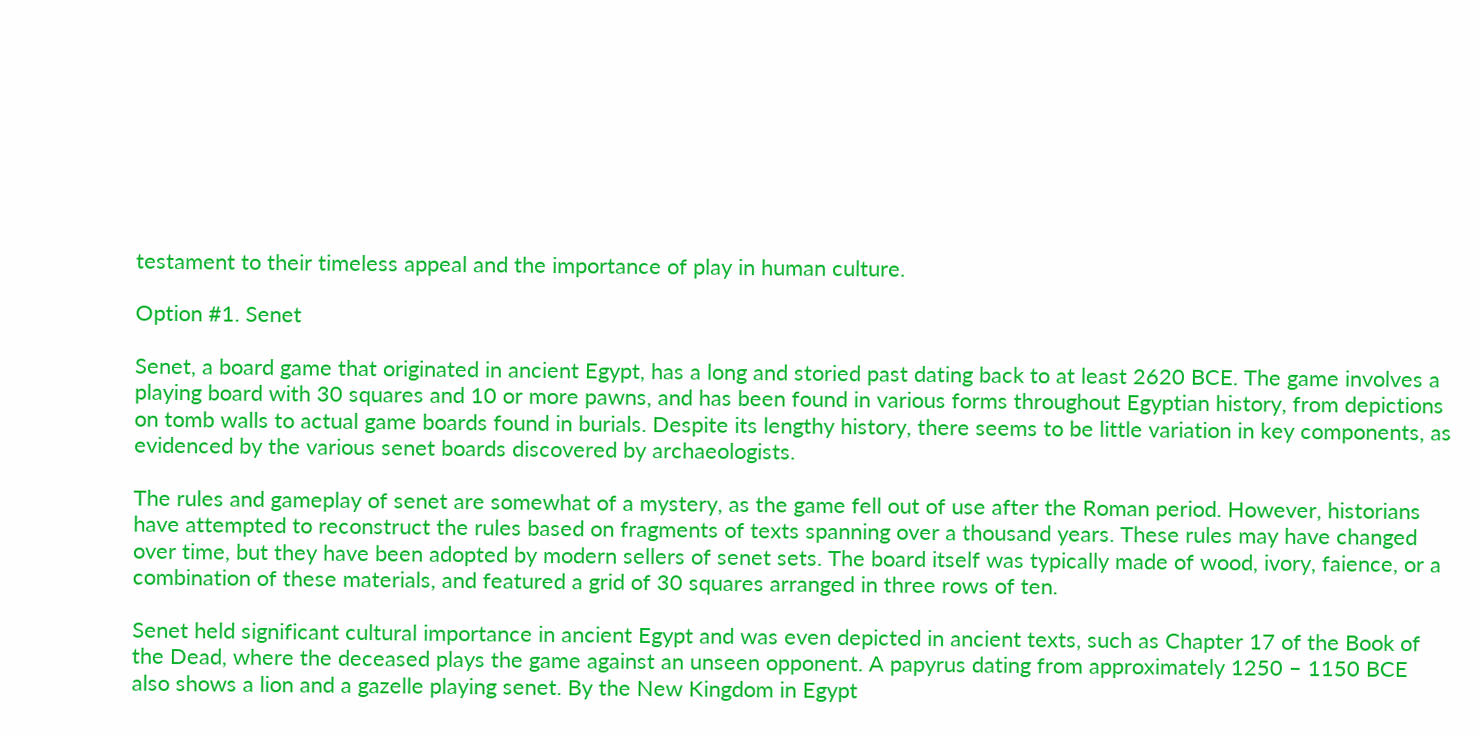testament to their timeless appeal and the importance of play in human culture.

Option #1. Senet

Senet, a board game that originated in ancient Egypt, has a long and storied past dating back to at least 2620 BCE. The game involves a playing board with 30 squares and 10 or more pawns, and has been found in various forms throughout Egyptian history, from depictions on tomb walls to actual game boards found in burials. Despite its lengthy history, there seems to be little variation in key components, as evidenced by the various senet boards discovered by archaeologists.

The rules and gameplay of senet are somewhat of a mystery, as the game fell out of use after the Roman period. However, historians have attempted to reconstruct the rules based on fragments of texts spanning over a thousand years. These rules may have changed over time, but they have been adopted by modern sellers of senet sets. The board itself was typically made of wood, ivory, faience, or a combination of these materials, and featured a grid of 30 squares arranged in three rows of ten.

Senet held significant cultural importance in ancient Egypt and was even depicted in ancient texts, such as Chapter 17 of the Book of the Dead, where the deceased plays the game against an unseen opponent. A papyrus dating from approximately 1250 – 1150 BCE also shows a lion and a gazelle playing senet. By the New Kingdom in Egypt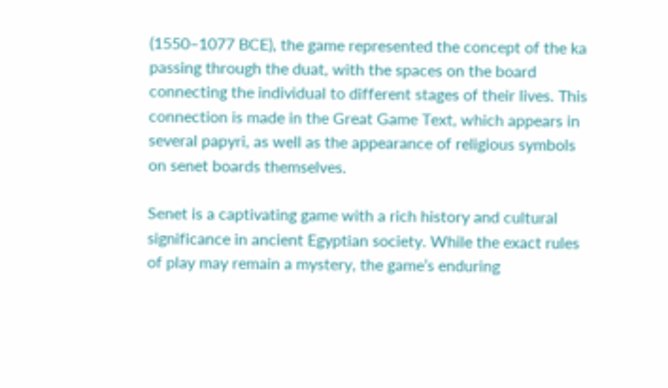(1550–1077 BCE), the game represented the concept of the ka passing through the duat, with the spaces on the board connecting the individual to different stages of their lives. This connection is made in the Great Game Text, which appears in several papyri, as well as the appearance of religious symbols on senet boards themselves.

Senet is a captivating game with a rich history and cultural significance in ancient Egyptian society. While the exact rules of play may remain a mystery, the game’s enduring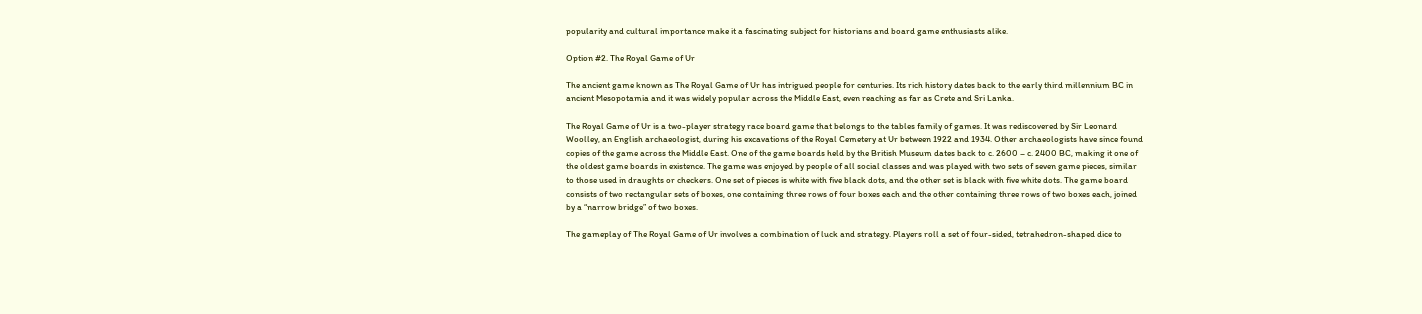popularity and cultural importance make it a fascinating subject for historians and board game enthusiasts alike.

Option #2. The Royal Game of Ur

The ancient game known as The Royal Game of Ur has intrigued people for centuries. Its rich history dates back to the early third millennium BC in ancient Mesopotamia and it was widely popular across the Middle East, even reaching as far as Crete and Sri Lanka.

The Royal Game of Ur is a two-player strategy race board game that belongs to the tables family of games. It was rediscovered by Sir Leonard Woolley, an English archaeologist, during his excavations of the Royal Cemetery at Ur between 1922 and 1934. Other archaeologists have since found copies of the game across the Middle East. One of the game boards held by the British Museum dates back to c. 2600 – c. 2400 BC, making it one of the oldest game boards in existence. The game was enjoyed by people of all social classes and was played with two sets of seven game pieces, similar to those used in draughts or checkers. One set of pieces is white with five black dots, and the other set is black with five white dots. The game board consists of two rectangular sets of boxes, one containing three rows of four boxes each and the other containing three rows of two boxes each, joined by a “narrow bridge” of two boxes.

The gameplay of The Royal Game of Ur involves a combination of luck and strategy. Players roll a set of four-sided, tetrahedron-shaped dice to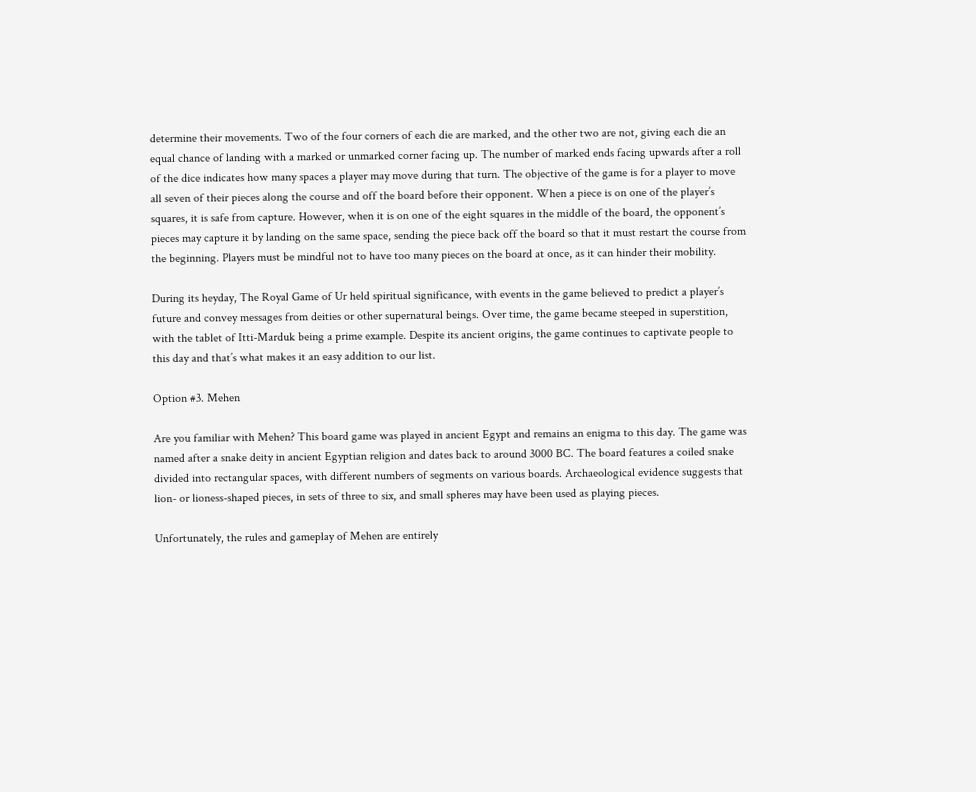determine their movements. Two of the four corners of each die are marked, and the other two are not, giving each die an equal chance of landing with a marked or unmarked corner facing up. The number of marked ends facing upwards after a roll of the dice indicates how many spaces a player may move during that turn. The objective of the game is for a player to move all seven of their pieces along the course and off the board before their opponent. When a piece is on one of the player’s squares, it is safe from capture. However, when it is on one of the eight squares in the middle of the board, the opponent’s pieces may capture it by landing on the same space, sending the piece back off the board so that it must restart the course from the beginning. Players must be mindful not to have too many pieces on the board at once, as it can hinder their mobility.

During its heyday, The Royal Game of Ur held spiritual significance, with events in the game believed to predict a player’s future and convey messages from deities or other supernatural beings. Over time, the game became steeped in superstition, with the tablet of Itti-Marduk being a prime example. Despite its ancient origins, the game continues to captivate people to this day and that’s what makes it an easy addition to our list.

Option #3. Mehen

Are you familiar with Mehen? This board game was played in ancient Egypt and remains an enigma to this day. The game was named after a snake deity in ancient Egyptian religion and dates back to around 3000 BC. The board features a coiled snake divided into rectangular spaces, with different numbers of segments on various boards. Archaeological evidence suggests that lion- or lioness-shaped pieces, in sets of three to six, and small spheres may have been used as playing pieces.

Unfortunately, the rules and gameplay of Mehen are entirely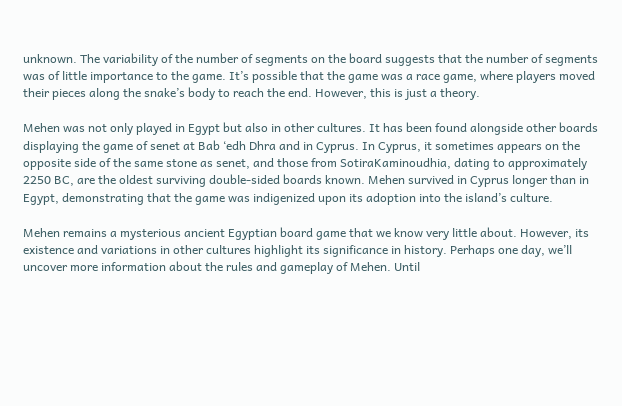unknown. The variability of the number of segments on the board suggests that the number of segments was of little importance to the game. It’s possible that the game was a race game, where players moved their pieces along the snake’s body to reach the end. However, this is just a theory.

Mehen was not only played in Egypt but also in other cultures. It has been found alongside other boards displaying the game of senet at Bab ‘edh Dhra and in Cyprus. In Cyprus, it sometimes appears on the opposite side of the same stone as senet, and those from SotiraKaminoudhia, dating to approximately 2250 BC, are the oldest surviving double-sided boards known. Mehen survived in Cyprus longer than in Egypt, demonstrating that the game was indigenized upon its adoption into the island’s culture.

Mehen remains a mysterious ancient Egyptian board game that we know very little about. However, its existence and variations in other cultures highlight its significance in history. Perhaps one day, we’ll uncover more information about the rules and gameplay of Mehen. Until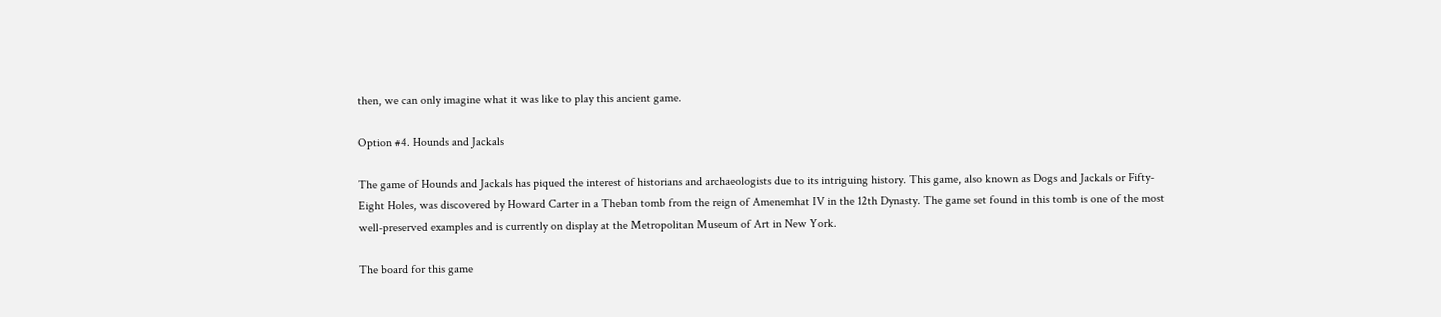then, we can only imagine what it was like to play this ancient game.

Option #4. Hounds and Jackals

The game of Hounds and Jackals has piqued the interest of historians and archaeologists due to its intriguing history. This game, also known as Dogs and Jackals or Fifty-Eight Holes, was discovered by Howard Carter in a Theban tomb from the reign of Amenemhat IV in the 12th Dynasty. The game set found in this tomb is one of the most well-preserved examples and is currently on display at the Metropolitan Museum of Art in New York.

The board for this game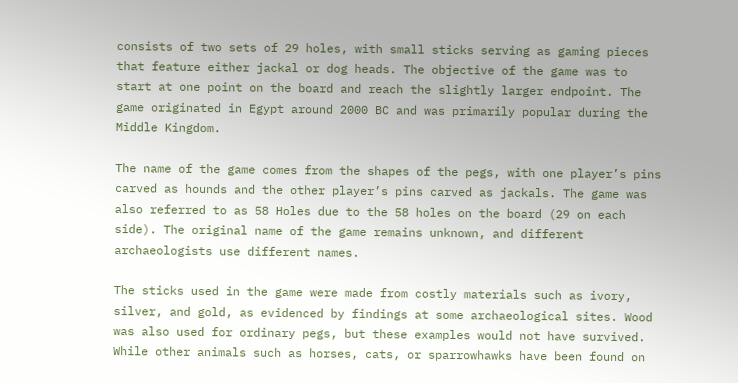consists of two sets of 29 holes, with small sticks serving as gaming pieces that feature either jackal or dog heads. The objective of the game was to start at one point on the board and reach the slightly larger endpoint. The game originated in Egypt around 2000 BC and was primarily popular during the Middle Kingdom.

The name of the game comes from the shapes of the pegs, with one player’s pins carved as hounds and the other player’s pins carved as jackals. The game was also referred to as 58 Holes due to the 58 holes on the board (29 on each side). The original name of the game remains unknown, and different archaeologists use different names.

The sticks used in the game were made from costly materials such as ivory, silver, and gold, as evidenced by findings at some archaeological sites. Wood was also used for ordinary pegs, but these examples would not have survived. While other animals such as horses, cats, or sparrowhawks have been found on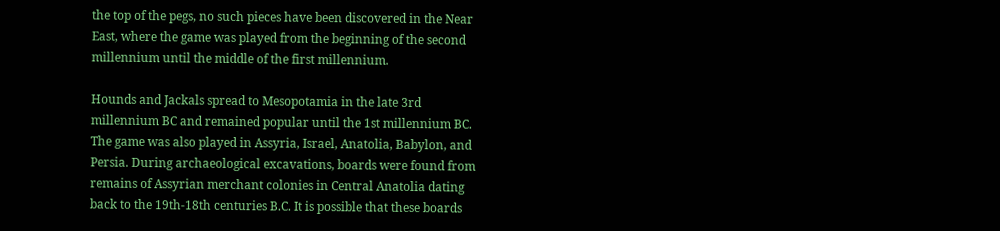the top of the pegs, no such pieces have been discovered in the Near East, where the game was played from the beginning of the second millennium until the middle of the first millennium.

Hounds and Jackals spread to Mesopotamia in the late 3rd millennium BC and remained popular until the 1st millennium BC. The game was also played in Assyria, Israel, Anatolia, Babylon, and Persia. During archaeological excavations, boards were found from remains of Assyrian merchant colonies in Central Anatolia dating back to the 19th-18th centuries B.C. It is possible that these boards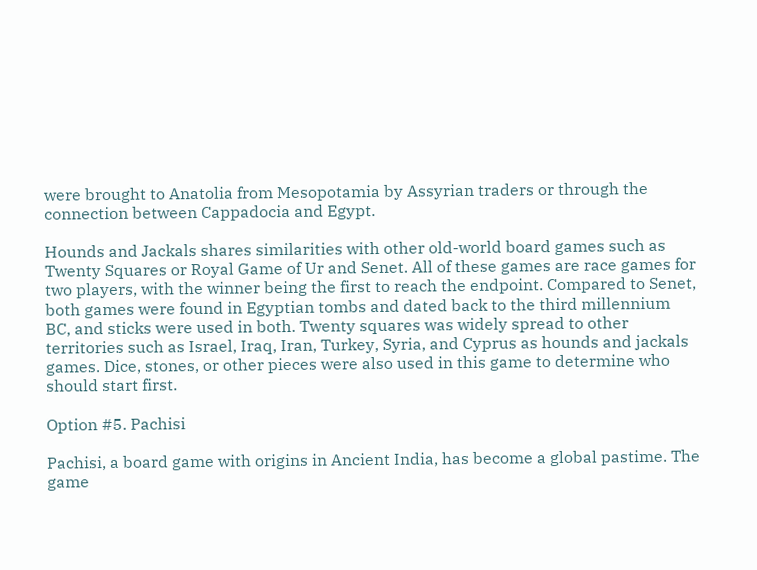were brought to Anatolia from Mesopotamia by Assyrian traders or through the connection between Cappadocia and Egypt.

Hounds and Jackals shares similarities with other old-world board games such as Twenty Squares or Royal Game of Ur and Senet. All of these games are race games for two players, with the winner being the first to reach the endpoint. Compared to Senet, both games were found in Egyptian tombs and dated back to the third millennium BC, and sticks were used in both. Twenty squares was widely spread to other territories such as Israel, Iraq, Iran, Turkey, Syria, and Cyprus as hounds and jackals games. Dice, stones, or other pieces were also used in this game to determine who should start first.

Option #5. Pachisi

Pachisi, a board game with origins in Ancient India, has become a global pastime. The game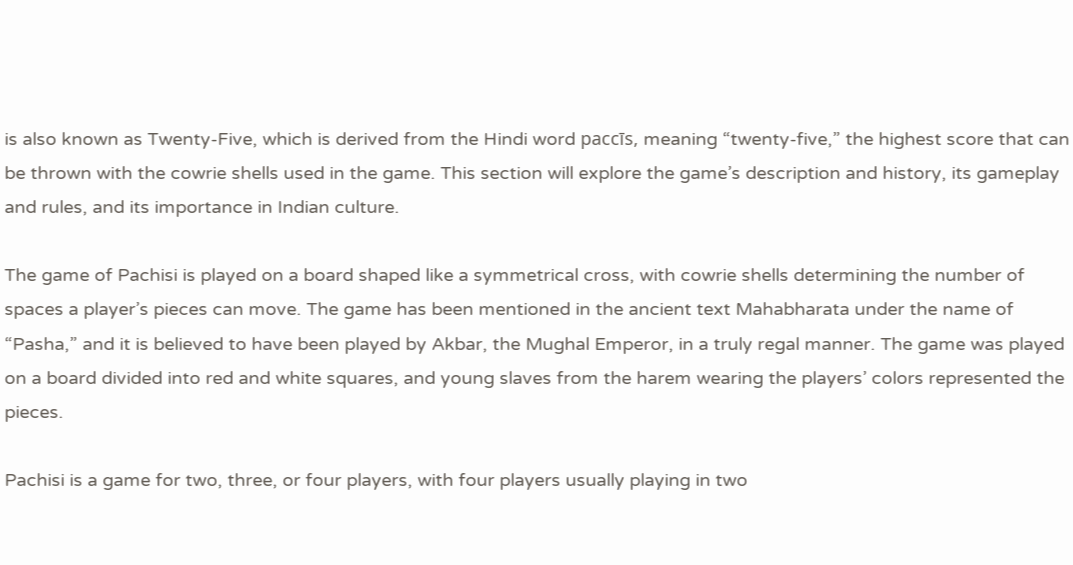is also known as Twenty-Five, which is derived from the Hindi word paccīs, meaning “twenty-five,” the highest score that can be thrown with the cowrie shells used in the game. This section will explore the game’s description and history, its gameplay and rules, and its importance in Indian culture.

The game of Pachisi is played on a board shaped like a symmetrical cross, with cowrie shells determining the number of spaces a player’s pieces can move. The game has been mentioned in the ancient text Mahabharata under the name of “Pasha,” and it is believed to have been played by Akbar, the Mughal Emperor, in a truly regal manner. The game was played on a board divided into red and white squares, and young slaves from the harem wearing the players’ colors represented the pieces.

Pachisi is a game for two, three, or four players, with four players usually playing in two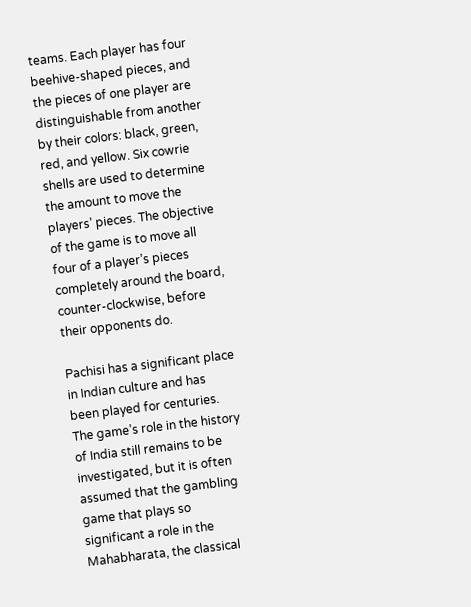teams. Each player has four beehive-shaped pieces, and the pieces of one player are distinguishable from another by their colors: black, green, red, and yellow. Six cowrie shells are used to determine the amount to move the players’ pieces. The objective of the game is to move all four of a player’s pieces completely around the board, counter-clockwise, before their opponents do.

Pachisi has a significant place in Indian culture and has been played for centuries. The game’s role in the history of India still remains to be investigated, but it is often assumed that the gambling game that plays so significant a role in the Mahabharata, the classical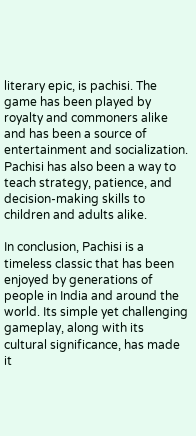literary epic, is pachisi. The game has been played by royalty and commoners alike and has been a source of entertainment and socialization. Pachisi has also been a way to teach strategy, patience, and decision-making skills to children and adults alike.

In conclusion, Pachisi is a timeless classic that has been enjoyed by generations of people in India and around the world. Its simple yet challenging gameplay, along with its cultural significance, has made it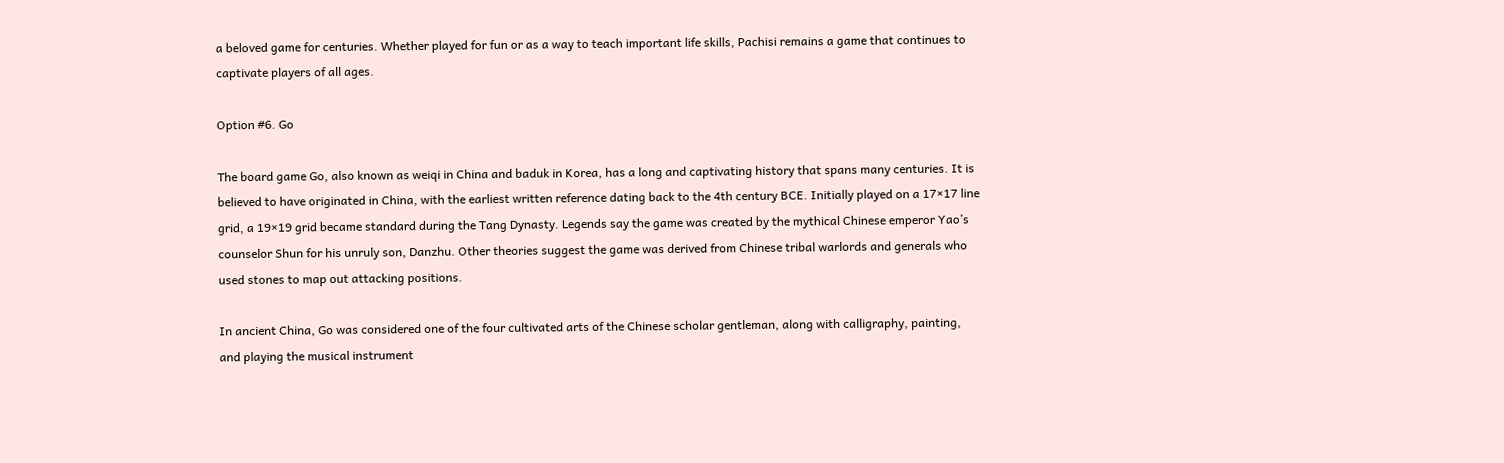a beloved game for centuries. Whether played for fun or as a way to teach important life skills, Pachisi remains a game that continues to captivate players of all ages.

Option #6. Go

The board game Go, also known as weiqi in China and baduk in Korea, has a long and captivating history that spans many centuries. It is believed to have originated in China, with the earliest written reference dating back to the 4th century BCE. Initially played on a 17×17 line grid, a 19×19 grid became standard during the Tang Dynasty. Legends say the game was created by the mythical Chinese emperor Yao’s counselor Shun for his unruly son, Danzhu. Other theories suggest the game was derived from Chinese tribal warlords and generals who used stones to map out attacking positions.

In ancient China, Go was considered one of the four cultivated arts of the Chinese scholar gentleman, along with calligraphy, painting, and playing the musical instrument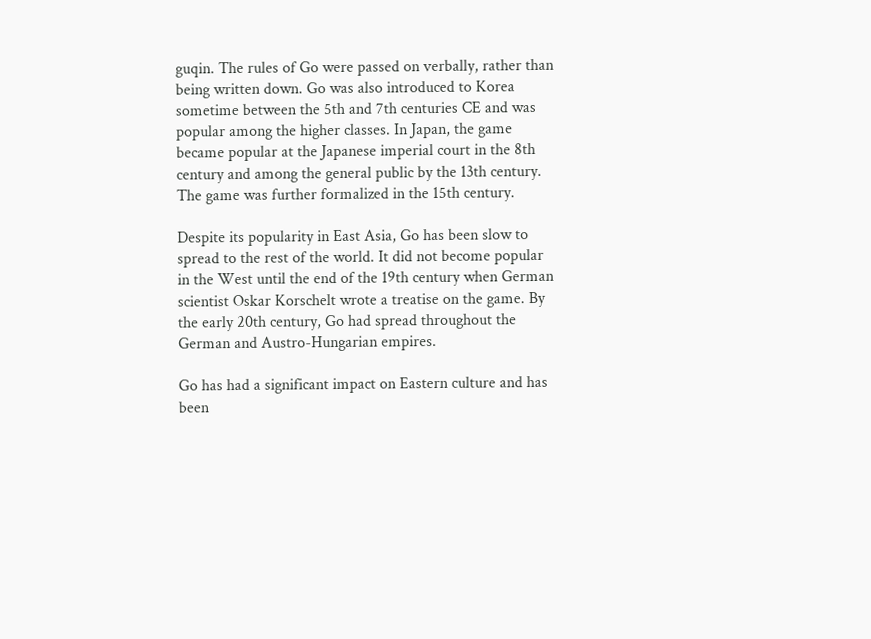guqin. The rules of Go were passed on verbally, rather than being written down. Go was also introduced to Korea sometime between the 5th and 7th centuries CE and was popular among the higher classes. In Japan, the game became popular at the Japanese imperial court in the 8th century and among the general public by the 13th century. The game was further formalized in the 15th century.

Despite its popularity in East Asia, Go has been slow to spread to the rest of the world. It did not become popular in the West until the end of the 19th century when German scientist Oskar Korschelt wrote a treatise on the game. By the early 20th century, Go had spread throughout the German and Austro-Hungarian empires.

Go has had a significant impact on Eastern culture and has been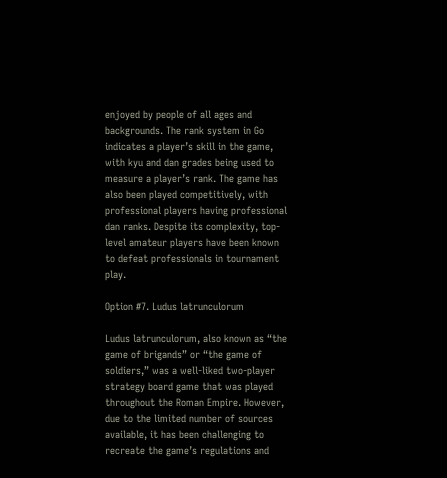enjoyed by people of all ages and backgrounds. The rank system in Go indicates a player’s skill in the game, with kyu and dan grades being used to measure a player’s rank. The game has also been played competitively, with professional players having professional dan ranks. Despite its complexity, top-level amateur players have been known to defeat professionals in tournament play.

Option #7. Ludus latrunculorum

Ludus latrunculorum, also known as “the game of brigands” or “the game of soldiers,” was a well-liked two-player strategy board game that was played throughout the Roman Empire. However, due to the limited number of sources available, it has been challenging to recreate the game’s regulations and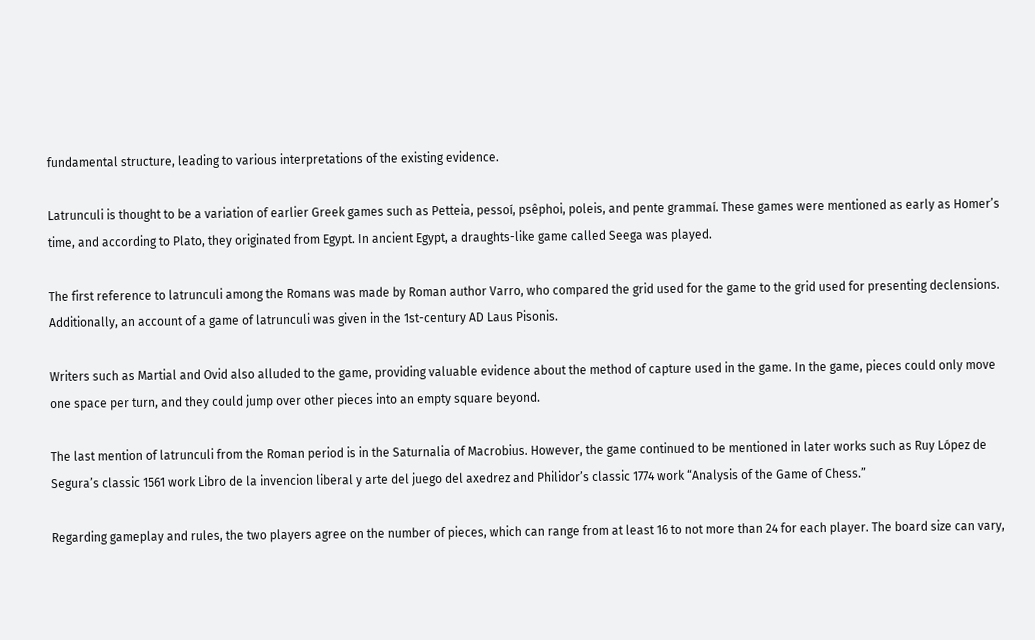fundamental structure, leading to various interpretations of the existing evidence.

Latrunculi is thought to be a variation of earlier Greek games such as Petteia, pessoí, psêphoi, poleis, and pente grammaí. These games were mentioned as early as Homer’s time, and according to Plato, they originated from Egypt. In ancient Egypt, a draughts-like game called Seega was played.

The first reference to latrunculi among the Romans was made by Roman author Varro, who compared the grid used for the game to the grid used for presenting declensions. Additionally, an account of a game of latrunculi was given in the 1st-century AD Laus Pisonis.

Writers such as Martial and Ovid also alluded to the game, providing valuable evidence about the method of capture used in the game. In the game, pieces could only move one space per turn, and they could jump over other pieces into an empty square beyond.

The last mention of latrunculi from the Roman period is in the Saturnalia of Macrobius. However, the game continued to be mentioned in later works such as Ruy López de Segura’s classic 1561 work Libro de la invencion liberal y arte del juego del axedrez and Philidor’s classic 1774 work “Analysis of the Game of Chess.”

Regarding gameplay and rules, the two players agree on the number of pieces, which can range from at least 16 to not more than 24 for each player. The board size can vary,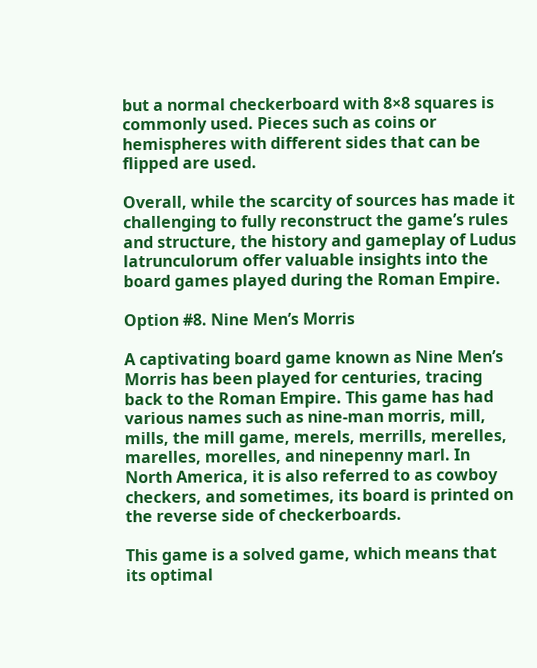but a normal checkerboard with 8×8 squares is commonly used. Pieces such as coins or hemispheres with different sides that can be flipped are used.

Overall, while the scarcity of sources has made it challenging to fully reconstruct the game’s rules and structure, the history and gameplay of Ludus latrunculorum offer valuable insights into the board games played during the Roman Empire.

Option #8. Nine Men’s Morris

A captivating board game known as Nine Men’s Morris has been played for centuries, tracing back to the Roman Empire. This game has had various names such as nine-man morris, mill, mills, the mill game, merels, merrills, merelles, marelles, morelles, and ninepenny marl. In North America, it is also referred to as cowboy checkers, and sometimes, its board is printed on the reverse side of checkerboards.

This game is a solved game, which means that its optimal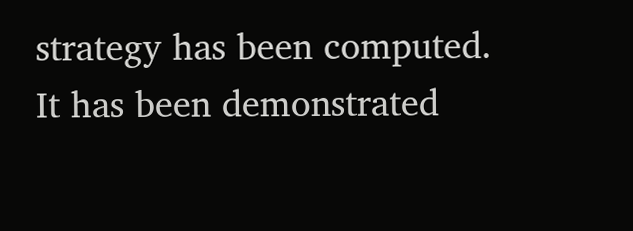strategy has been computed. It has been demonstrated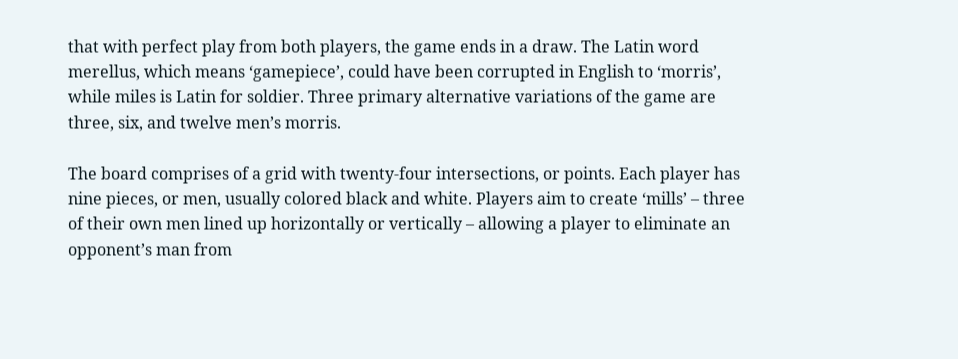that with perfect play from both players, the game ends in a draw. The Latin word merellus, which means ‘gamepiece’, could have been corrupted in English to ‘morris’, while miles is Latin for soldier. Three primary alternative variations of the game are three, six, and twelve men’s morris.

The board comprises of a grid with twenty-four intersections, or points. Each player has nine pieces, or men, usually colored black and white. Players aim to create ‘mills’ – three of their own men lined up horizontally or vertically – allowing a player to eliminate an opponent’s man from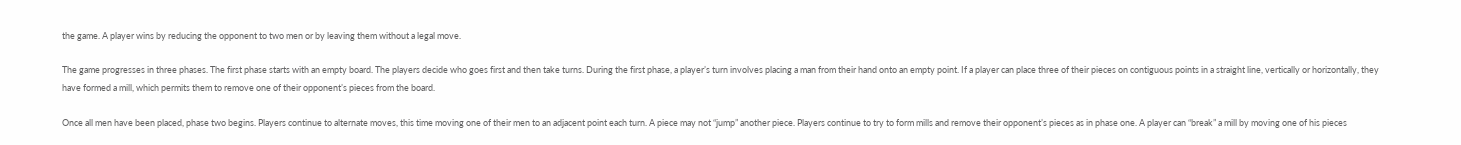the game. A player wins by reducing the opponent to two men or by leaving them without a legal move.

The game progresses in three phases. The first phase starts with an empty board. The players decide who goes first and then take turns. During the first phase, a player’s turn involves placing a man from their hand onto an empty point. If a player can place three of their pieces on contiguous points in a straight line, vertically or horizontally, they have formed a mill, which permits them to remove one of their opponent’s pieces from the board.

Once all men have been placed, phase two begins. Players continue to alternate moves, this time moving one of their men to an adjacent point each turn. A piece may not “jump” another piece. Players continue to try to form mills and remove their opponent’s pieces as in phase one. A player can “break” a mill by moving one of his pieces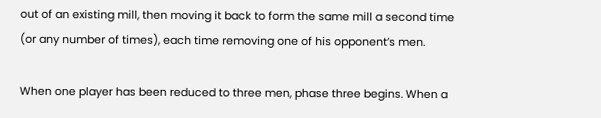out of an existing mill, then moving it back to form the same mill a second time (or any number of times), each time removing one of his opponent’s men.

When one player has been reduced to three men, phase three begins. When a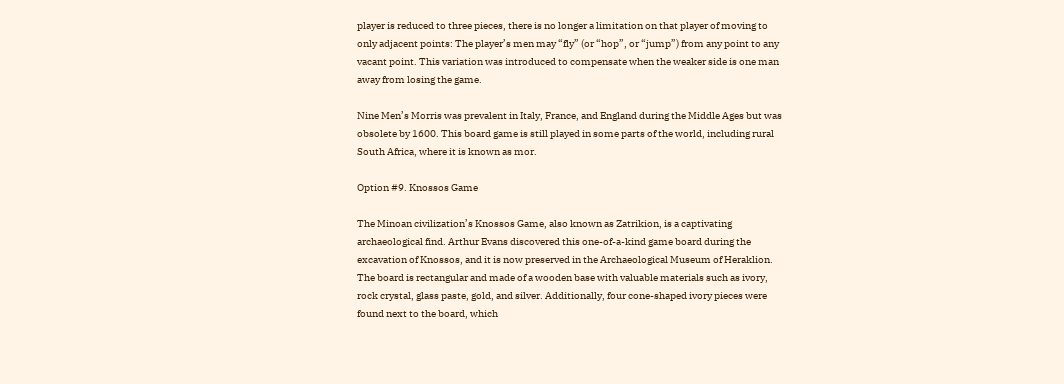player is reduced to three pieces, there is no longer a limitation on that player of moving to only adjacent points: The player’s men may “fly” (or “hop”, or “jump”) from any point to any vacant point. This variation was introduced to compensate when the weaker side is one man away from losing the game.

Nine Men’s Morris was prevalent in Italy, France, and England during the Middle Ages but was obsolete by 1600. This board game is still played in some parts of the world, including rural South Africa, where it is known as mor.

Option #9. Knossos Game

The Minoan civilization’s Knossos Game, also known as Zatrikion, is a captivating archaeological find. Arthur Evans discovered this one-of-a-kind game board during the excavation of Knossos, and it is now preserved in the Archaeological Museum of Heraklion. The board is rectangular and made of a wooden base with valuable materials such as ivory, rock crystal, glass paste, gold, and silver. Additionally, four cone-shaped ivory pieces were found next to the board, which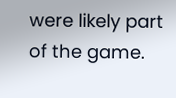were likely part of the game.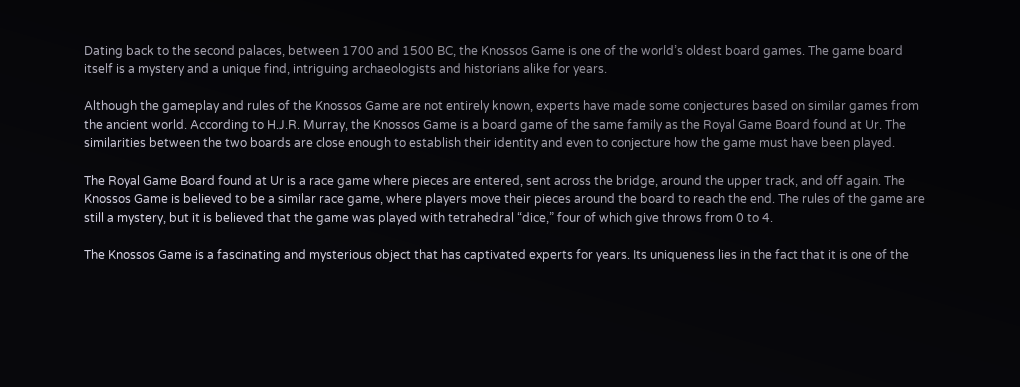Dating back to the second palaces, between 1700 and 1500 BC, the Knossos Game is one of the world’s oldest board games. The game board itself is a mystery and a unique find, intriguing archaeologists and historians alike for years.

Although the gameplay and rules of the Knossos Game are not entirely known, experts have made some conjectures based on similar games from the ancient world. According to H.J.R. Murray, the Knossos Game is a board game of the same family as the Royal Game Board found at Ur. The similarities between the two boards are close enough to establish their identity and even to conjecture how the game must have been played.

The Royal Game Board found at Ur is a race game where pieces are entered, sent across the bridge, around the upper track, and off again. The Knossos Game is believed to be a similar race game, where players move their pieces around the board to reach the end. The rules of the game are still a mystery, but it is believed that the game was played with tetrahedral “dice,” four of which give throws from 0 to 4.

The Knossos Game is a fascinating and mysterious object that has captivated experts for years. Its uniqueness lies in the fact that it is one of the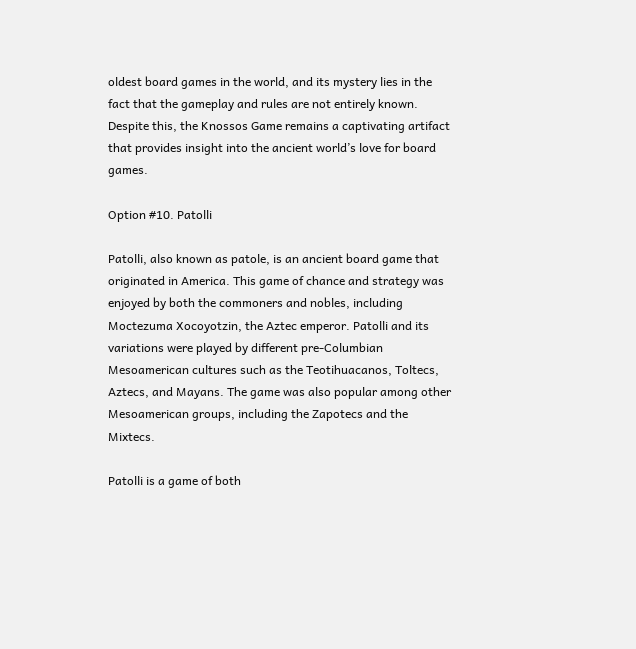oldest board games in the world, and its mystery lies in the fact that the gameplay and rules are not entirely known. Despite this, the Knossos Game remains a captivating artifact that provides insight into the ancient world’s love for board games.

Option #10. Patolli

Patolli, also known as patole, is an ancient board game that originated in America. This game of chance and strategy was enjoyed by both the commoners and nobles, including Moctezuma Xocoyotzin, the Aztec emperor. Patolli and its variations were played by different pre-Columbian Mesoamerican cultures such as the Teotihuacanos, Toltecs, Aztecs, and Mayans. The game was also popular among other Mesoamerican groups, including the Zapotecs and the Mixtecs.

Patolli is a game of both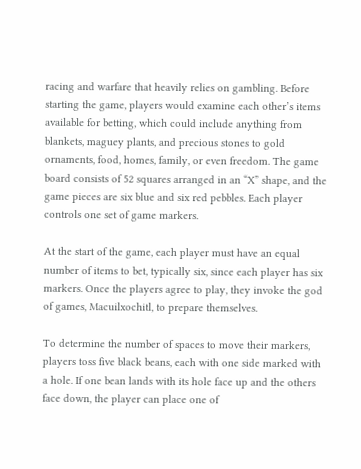racing and warfare that heavily relies on gambling. Before starting the game, players would examine each other’s items available for betting, which could include anything from blankets, maguey plants, and precious stones to gold ornaments, food, homes, family, or even freedom. The game board consists of 52 squares arranged in an “X” shape, and the game pieces are six blue and six red pebbles. Each player controls one set of game markers.

At the start of the game, each player must have an equal number of items to bet, typically six, since each player has six markers. Once the players agree to play, they invoke the god of games, Macuilxochitl, to prepare themselves.

To determine the number of spaces to move their markers, players toss five black beans, each with one side marked with a hole. If one bean lands with its hole face up and the others face down, the player can place one of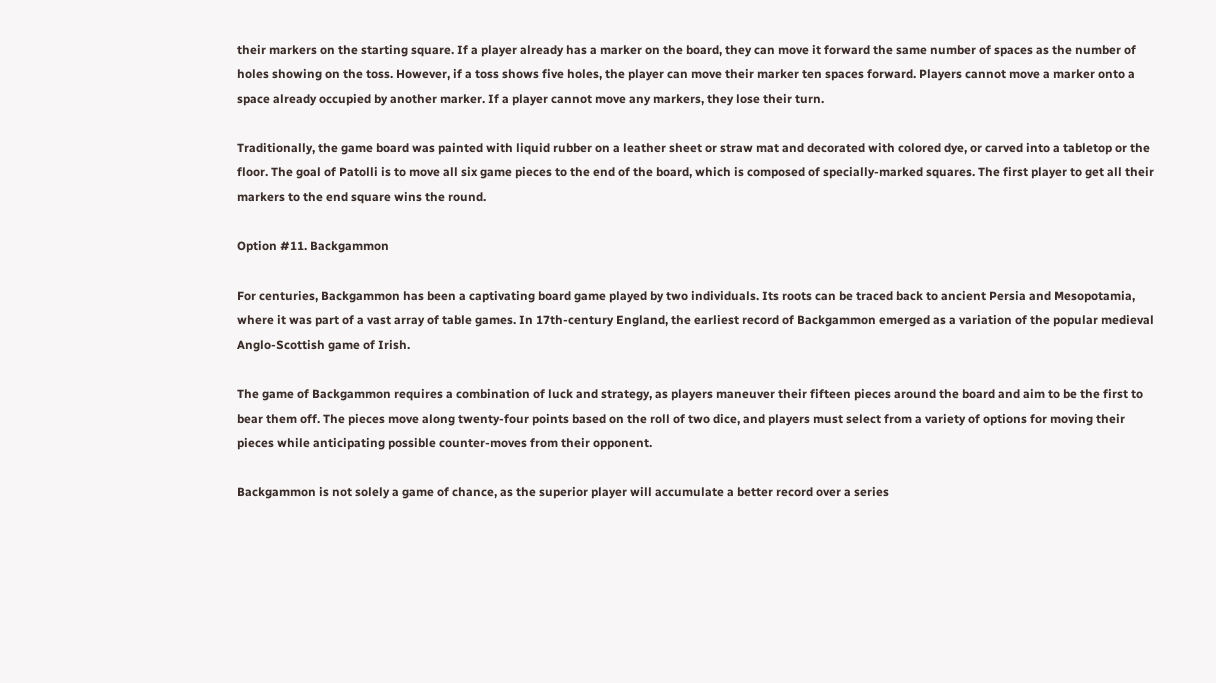their markers on the starting square. If a player already has a marker on the board, they can move it forward the same number of spaces as the number of holes showing on the toss. However, if a toss shows five holes, the player can move their marker ten spaces forward. Players cannot move a marker onto a space already occupied by another marker. If a player cannot move any markers, they lose their turn.

Traditionally, the game board was painted with liquid rubber on a leather sheet or straw mat and decorated with colored dye, or carved into a tabletop or the floor. The goal of Patolli is to move all six game pieces to the end of the board, which is composed of specially-marked squares. The first player to get all their markers to the end square wins the round.

Option #11. Backgammon

For centuries, Backgammon has been a captivating board game played by two individuals. Its roots can be traced back to ancient Persia and Mesopotamia, where it was part of a vast array of table games. In 17th-century England, the earliest record of Backgammon emerged as a variation of the popular medieval Anglo-Scottish game of Irish.

The game of Backgammon requires a combination of luck and strategy, as players maneuver their fifteen pieces around the board and aim to be the first to bear them off. The pieces move along twenty-four points based on the roll of two dice, and players must select from a variety of options for moving their pieces while anticipating possible counter-moves from their opponent.

Backgammon is not solely a game of chance, as the superior player will accumulate a better record over a series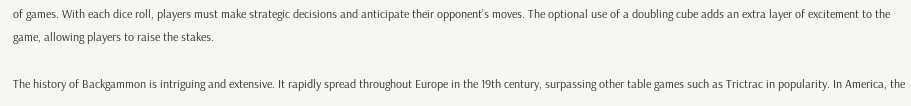of games. With each dice roll, players must make strategic decisions and anticipate their opponent’s moves. The optional use of a doubling cube adds an extra layer of excitement to the game, allowing players to raise the stakes.

The history of Backgammon is intriguing and extensive. It rapidly spread throughout Europe in the 19th century, surpassing other table games such as Trictrac in popularity. In America, the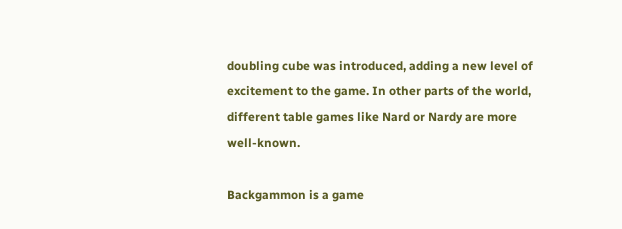doubling cube was introduced, adding a new level of excitement to the game. In other parts of the world, different table games like Nard or Nardy are more well-known.

Backgammon is a game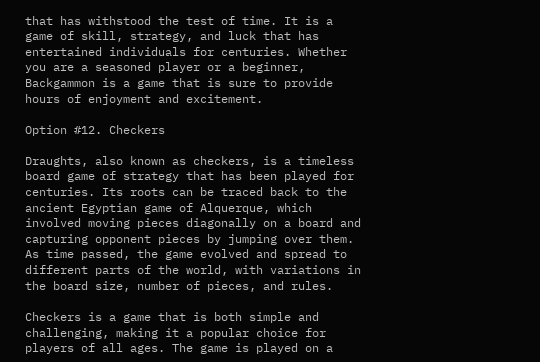that has withstood the test of time. It is a game of skill, strategy, and luck that has entertained individuals for centuries. Whether you are a seasoned player or a beginner, Backgammon is a game that is sure to provide hours of enjoyment and excitement.

Option #12. Checkers

Draughts, also known as checkers, is a timeless board game of strategy that has been played for centuries. Its roots can be traced back to the ancient Egyptian game of Alquerque, which involved moving pieces diagonally on a board and capturing opponent pieces by jumping over them. As time passed, the game evolved and spread to different parts of the world, with variations in the board size, number of pieces, and rules.

Checkers is a game that is both simple and challenging, making it a popular choice for players of all ages. The game is played on a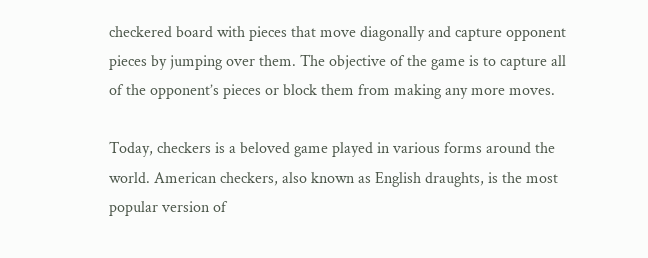checkered board with pieces that move diagonally and capture opponent pieces by jumping over them. The objective of the game is to capture all of the opponent’s pieces or block them from making any more moves.

Today, checkers is a beloved game played in various forms around the world. American checkers, also known as English draughts, is the most popular version of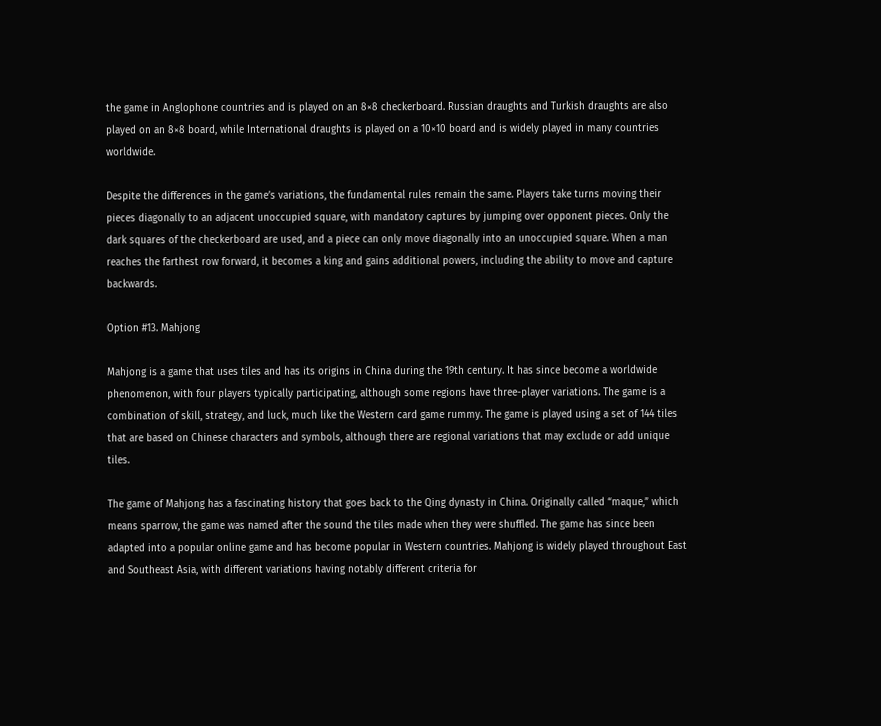the game in Anglophone countries and is played on an 8×8 checkerboard. Russian draughts and Turkish draughts are also played on an 8×8 board, while International draughts is played on a 10×10 board and is widely played in many countries worldwide.

Despite the differences in the game’s variations, the fundamental rules remain the same. Players take turns moving their pieces diagonally to an adjacent unoccupied square, with mandatory captures by jumping over opponent pieces. Only the dark squares of the checkerboard are used, and a piece can only move diagonally into an unoccupied square. When a man reaches the farthest row forward, it becomes a king and gains additional powers, including the ability to move and capture backwards.

Option #13. Mahjong

Mahjong is a game that uses tiles and has its origins in China during the 19th century. It has since become a worldwide phenomenon, with four players typically participating, although some regions have three-player variations. The game is a combination of skill, strategy, and luck, much like the Western card game rummy. The game is played using a set of 144 tiles that are based on Chinese characters and symbols, although there are regional variations that may exclude or add unique tiles.

The game of Mahjong has a fascinating history that goes back to the Qing dynasty in China. Originally called “maque,” which means sparrow, the game was named after the sound the tiles made when they were shuffled. The game has since been adapted into a popular online game and has become popular in Western countries. Mahjong is widely played throughout East and Southeast Asia, with different variations having notably different criteria for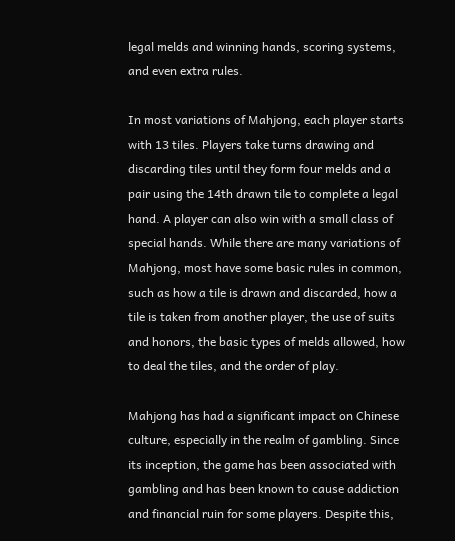legal melds and winning hands, scoring systems, and even extra rules.

In most variations of Mahjong, each player starts with 13 tiles. Players take turns drawing and discarding tiles until they form four melds and a pair using the 14th drawn tile to complete a legal hand. A player can also win with a small class of special hands. While there are many variations of Mahjong, most have some basic rules in common, such as how a tile is drawn and discarded, how a tile is taken from another player, the use of suits and honors, the basic types of melds allowed, how to deal the tiles, and the order of play.

Mahjong has had a significant impact on Chinese culture, especially in the realm of gambling. Since its inception, the game has been associated with gambling and has been known to cause addiction and financial ruin for some players. Despite this,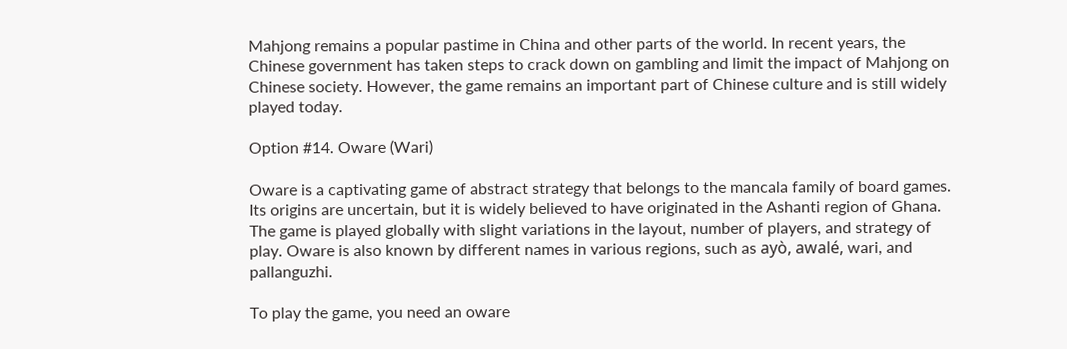Mahjong remains a popular pastime in China and other parts of the world. In recent years, the Chinese government has taken steps to crack down on gambling and limit the impact of Mahjong on Chinese society. However, the game remains an important part of Chinese culture and is still widely played today.

Option #14. Oware (Wari)

Oware is a captivating game of abstract strategy that belongs to the mancala family of board games. Its origins are uncertain, but it is widely believed to have originated in the Ashanti region of Ghana. The game is played globally with slight variations in the layout, number of players, and strategy of play. Oware is also known by different names in various regions, such as ayò, awalé, wari, and pallanguzhi.

To play the game, you need an oware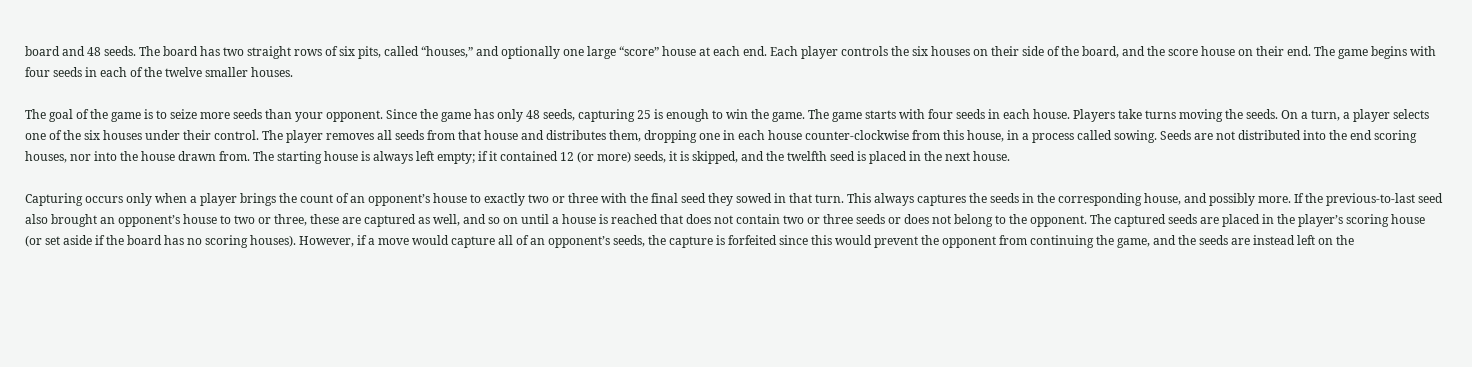board and 48 seeds. The board has two straight rows of six pits, called “houses,” and optionally one large “score” house at each end. Each player controls the six houses on their side of the board, and the score house on their end. The game begins with four seeds in each of the twelve smaller houses.

The goal of the game is to seize more seeds than your opponent. Since the game has only 48 seeds, capturing 25 is enough to win the game. The game starts with four seeds in each house. Players take turns moving the seeds. On a turn, a player selects one of the six houses under their control. The player removes all seeds from that house and distributes them, dropping one in each house counter-clockwise from this house, in a process called sowing. Seeds are not distributed into the end scoring houses, nor into the house drawn from. The starting house is always left empty; if it contained 12 (or more) seeds, it is skipped, and the twelfth seed is placed in the next house.

Capturing occurs only when a player brings the count of an opponent’s house to exactly two or three with the final seed they sowed in that turn. This always captures the seeds in the corresponding house, and possibly more. If the previous-to-last seed also brought an opponent’s house to two or three, these are captured as well, and so on until a house is reached that does not contain two or three seeds or does not belong to the opponent. The captured seeds are placed in the player’s scoring house (or set aside if the board has no scoring houses). However, if a move would capture all of an opponent’s seeds, the capture is forfeited since this would prevent the opponent from continuing the game, and the seeds are instead left on the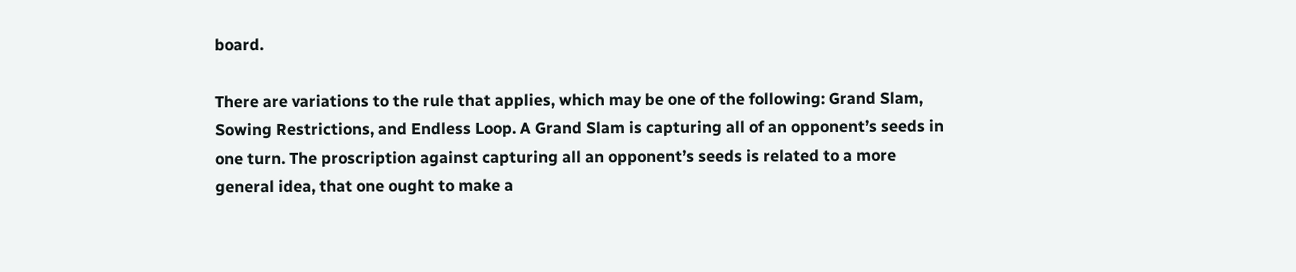board.

There are variations to the rule that applies, which may be one of the following: Grand Slam, Sowing Restrictions, and Endless Loop. A Grand Slam is capturing all of an opponent’s seeds in one turn. The proscription against capturing all an opponent’s seeds is related to a more general idea, that one ought to make a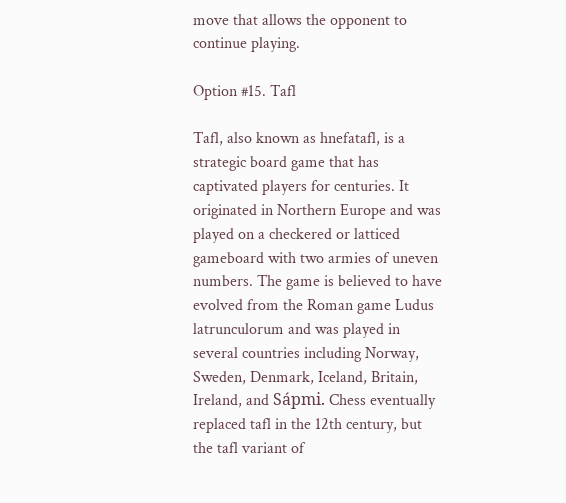move that allows the opponent to continue playing.

Option #15. Tafl

Tafl, also known as hnefatafl, is a strategic board game that has captivated players for centuries. It originated in Northern Europe and was played on a checkered or latticed gameboard with two armies of uneven numbers. The game is believed to have evolved from the Roman game Ludus latrunculorum and was played in several countries including Norway, Sweden, Denmark, Iceland, Britain, Ireland, and Sápmi. Chess eventually replaced tafl in the 12th century, but the tafl variant of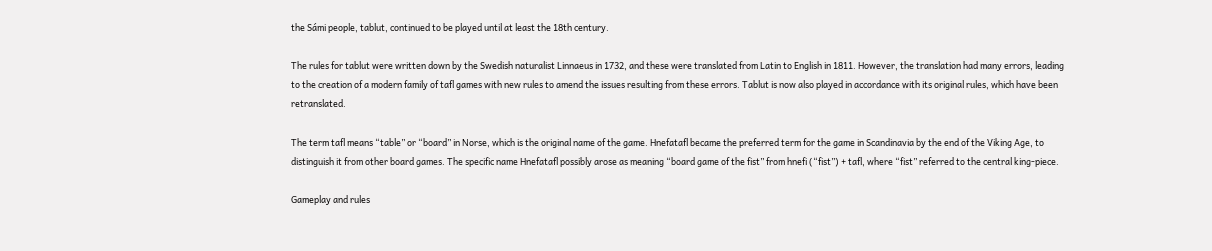the Sámi people, tablut, continued to be played until at least the 18th century.

The rules for tablut were written down by the Swedish naturalist Linnaeus in 1732, and these were translated from Latin to English in 1811. However, the translation had many errors, leading to the creation of a modern family of tafl games with new rules to amend the issues resulting from these errors. Tablut is now also played in accordance with its original rules, which have been retranslated.

The term tafl means “table” or “board” in Norse, which is the original name of the game. Hnefatafl became the preferred term for the game in Scandinavia by the end of the Viking Age, to distinguish it from other board games. The specific name Hnefatafl possibly arose as meaning “board game of the fist” from hnefi (“fist”) + tafl, where “fist” referred to the central king-piece.

Gameplay and rules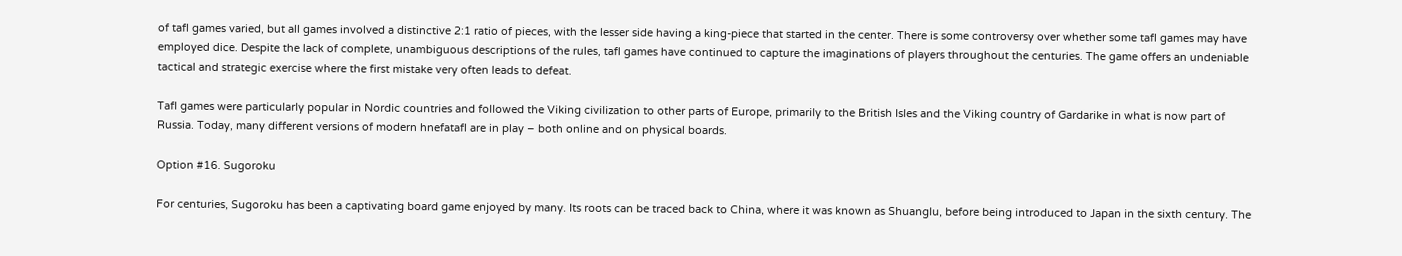of tafl games varied, but all games involved a distinctive 2:1 ratio of pieces, with the lesser side having a king-piece that started in the center. There is some controversy over whether some tafl games may have employed dice. Despite the lack of complete, unambiguous descriptions of the rules, tafl games have continued to capture the imaginations of players throughout the centuries. The game offers an undeniable tactical and strategic exercise where the first mistake very often leads to defeat.

Tafl games were particularly popular in Nordic countries and followed the Viking civilization to other parts of Europe, primarily to the British Isles and the Viking country of Gardarike in what is now part of Russia. Today, many different versions of modern hnefatafl are in play – both online and on physical boards.

Option #16. Sugoroku

For centuries, Sugoroku has been a captivating board game enjoyed by many. Its roots can be traced back to China, where it was known as Shuanglu, before being introduced to Japan in the sixth century. The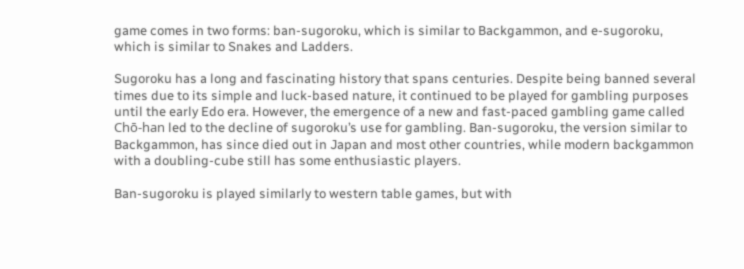game comes in two forms: ban-sugoroku, which is similar to Backgammon, and e-sugoroku, which is similar to Snakes and Ladders.

Sugoroku has a long and fascinating history that spans centuries. Despite being banned several times due to its simple and luck-based nature, it continued to be played for gambling purposes until the early Edo era. However, the emergence of a new and fast-paced gambling game called Chō-han led to the decline of sugoroku’s use for gambling. Ban-sugoroku, the version similar to Backgammon, has since died out in Japan and most other countries, while modern backgammon with a doubling-cube still has some enthusiastic players.

Ban-sugoroku is played similarly to western table games, but with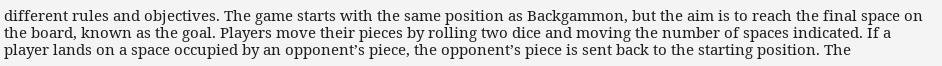different rules and objectives. The game starts with the same position as Backgammon, but the aim is to reach the final space on the board, known as the goal. Players move their pieces by rolling two dice and moving the number of spaces indicated. If a player lands on a space occupied by an opponent’s piece, the opponent’s piece is sent back to the starting position. The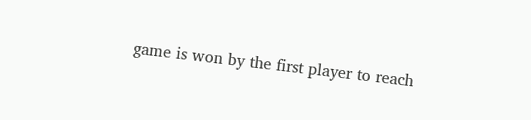game is won by the first player to reach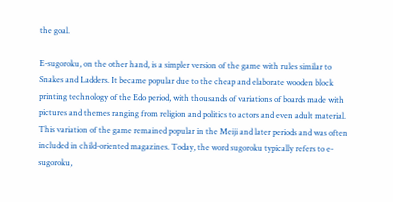the goal.

E-sugoroku, on the other hand, is a simpler version of the game with rules similar to Snakes and Ladders. It became popular due to the cheap and elaborate wooden block printing technology of the Edo period, with thousands of variations of boards made with pictures and themes ranging from religion and politics to actors and even adult material. This variation of the game remained popular in the Meiji and later periods and was often included in child-oriented magazines. Today, the word sugoroku typically refers to e-sugoroku,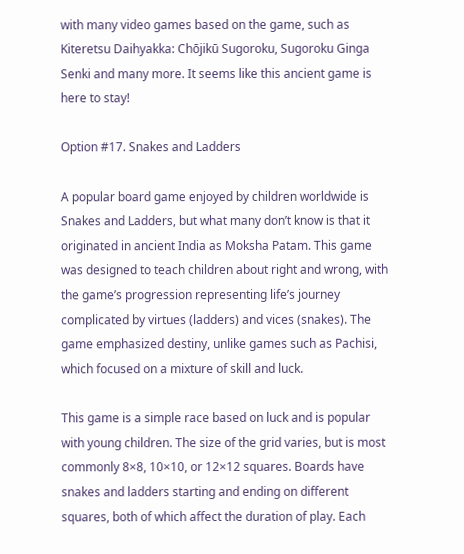with many video games based on the game, such as Kiteretsu Daihyakka: Chōjikū Sugoroku, Sugoroku Ginga Senki and many more. It seems like this ancient game is here to stay!

Option #17. Snakes and Ladders

A popular board game enjoyed by children worldwide is Snakes and Ladders, but what many don’t know is that it originated in ancient India as Moksha Patam. This game was designed to teach children about right and wrong, with the game’s progression representing life’s journey complicated by virtues (ladders) and vices (snakes). The game emphasized destiny, unlike games such as Pachisi, which focused on a mixture of skill and luck.

This game is a simple race based on luck and is popular with young children. The size of the grid varies, but is most commonly 8×8, 10×10, or 12×12 squares. Boards have snakes and ladders starting and ending on different squares, both of which affect the duration of play. Each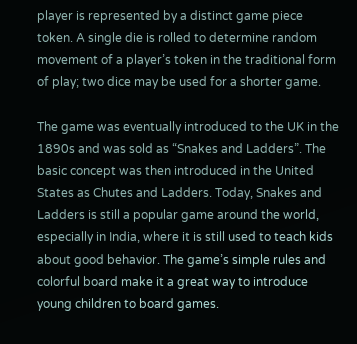player is represented by a distinct game piece token. A single die is rolled to determine random movement of a player’s token in the traditional form of play; two dice may be used for a shorter game.

The game was eventually introduced to the UK in the 1890s and was sold as “Snakes and Ladders”. The basic concept was then introduced in the United States as Chutes and Ladders. Today, Snakes and Ladders is still a popular game around the world, especially in India, where it is still used to teach kids about good behavior. The game’s simple rules and colorful board make it a great way to introduce young children to board games.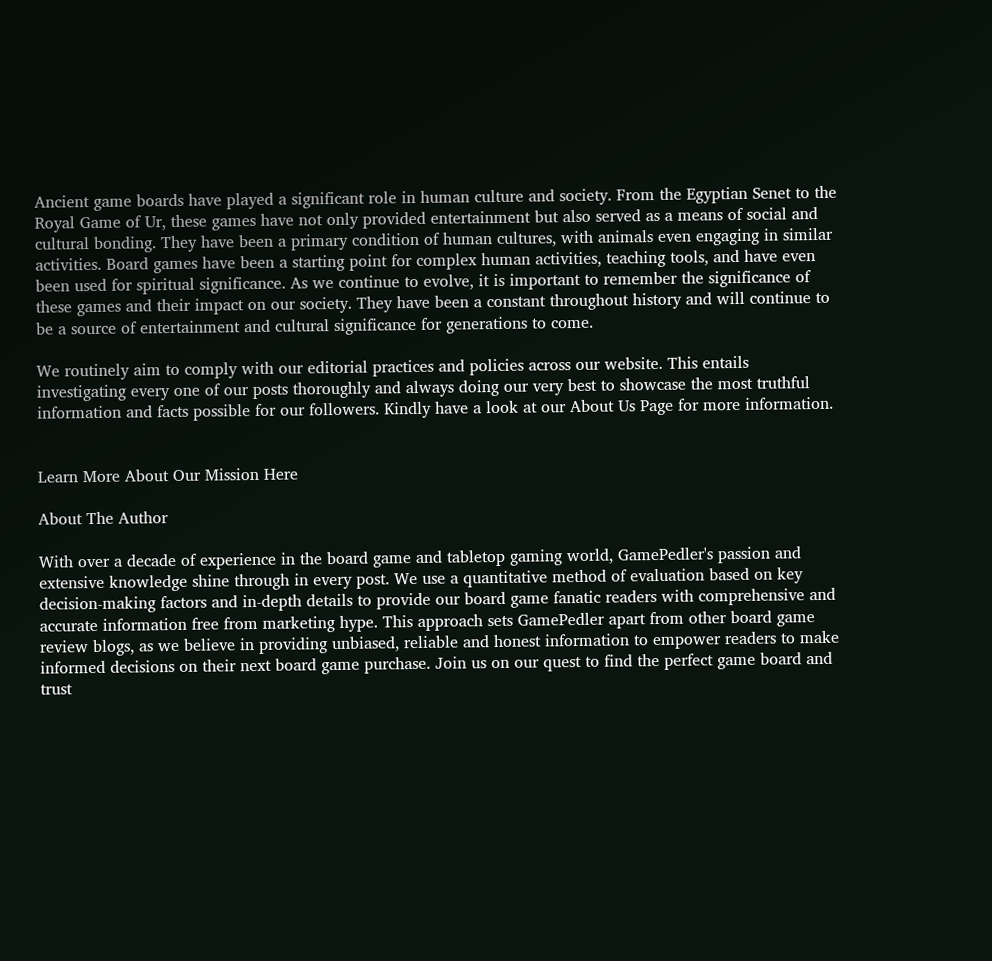Ancient game boards have played a significant role in human culture and society. From the Egyptian Senet to the Royal Game of Ur, these games have not only provided entertainment but also served as a means of social and cultural bonding. They have been a primary condition of human cultures, with animals even engaging in similar activities. Board games have been a starting point for complex human activities, teaching tools, and have even been used for spiritual significance. As we continue to evolve, it is important to remember the significance of these games and their impact on our society. They have been a constant throughout history and will continue to be a source of entertainment and cultural significance for generations to come.

We routinely aim to comply with our editorial practices and policies across our website. This entails investigating every one of our posts thoroughly and always doing our very best to showcase the most truthful information and facts possible for our followers. Kindly have a look at our About Us Page for more information.


Learn More About Our Mission Here

About The Author

With over a decade of experience in the board game and tabletop gaming world, GamePedler's passion and extensive knowledge shine through in every post. We use a quantitative method of evaluation based on key decision-making factors and in-depth details to provide our board game fanatic readers with comprehensive and accurate information free from marketing hype. This approach sets GamePedler apart from other board game review blogs, as we believe in providing unbiased, reliable and honest information to empower readers to make informed decisions on their next board game purchase. Join us on our quest to find the perfect game board and trust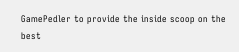GamePedler to provide the inside scoop on the best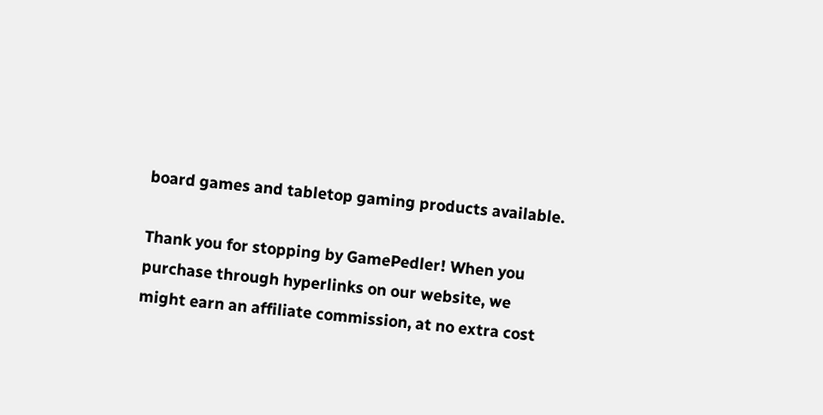board games and tabletop gaming products available.

Thank you for stopping by GamePedler! When you purchase through hyperlinks on our website, we might earn an affiliate commission, at no extra cost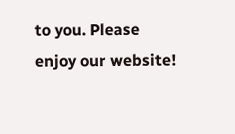to you. Please enjoy our website!